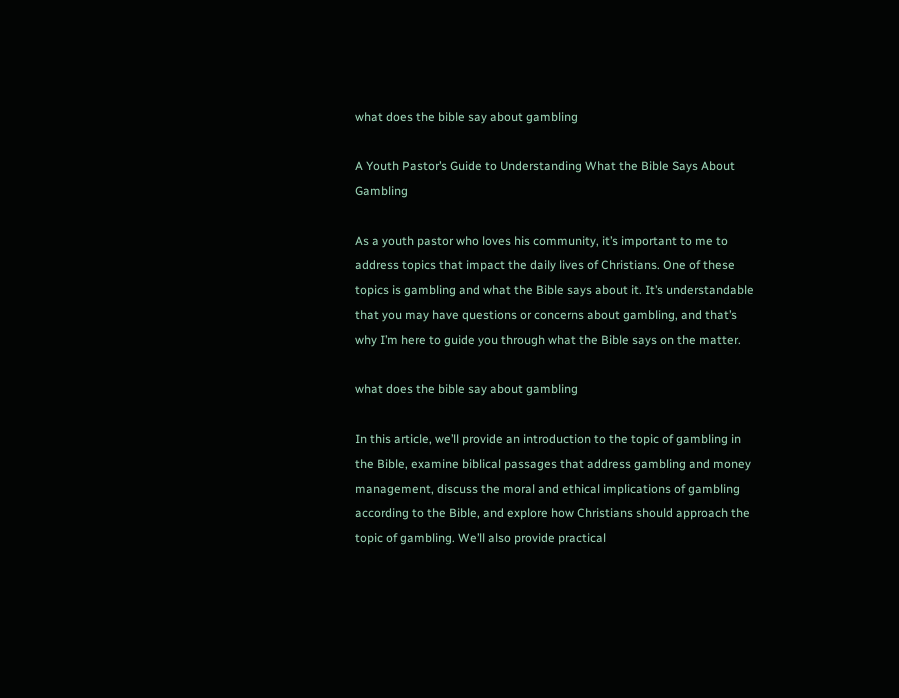what does the bible say about gambling

A Youth Pastor’s Guide to Understanding What the Bible Says About Gambling

As a youth pastor who loves his community, it’s important to me to address topics that impact the daily lives of Christians. One of these topics is gambling and what the Bible says about it. It’s understandable that you may have questions or concerns about gambling, and that’s why I’m here to guide you through what the Bible says on the matter.

what does the bible say about gambling

In this article, we’ll provide an introduction to the topic of gambling in the Bible, examine biblical passages that address gambling and money management, discuss the moral and ethical implications of gambling according to the Bible, and explore how Christians should approach the topic of gambling. We’ll also provide practical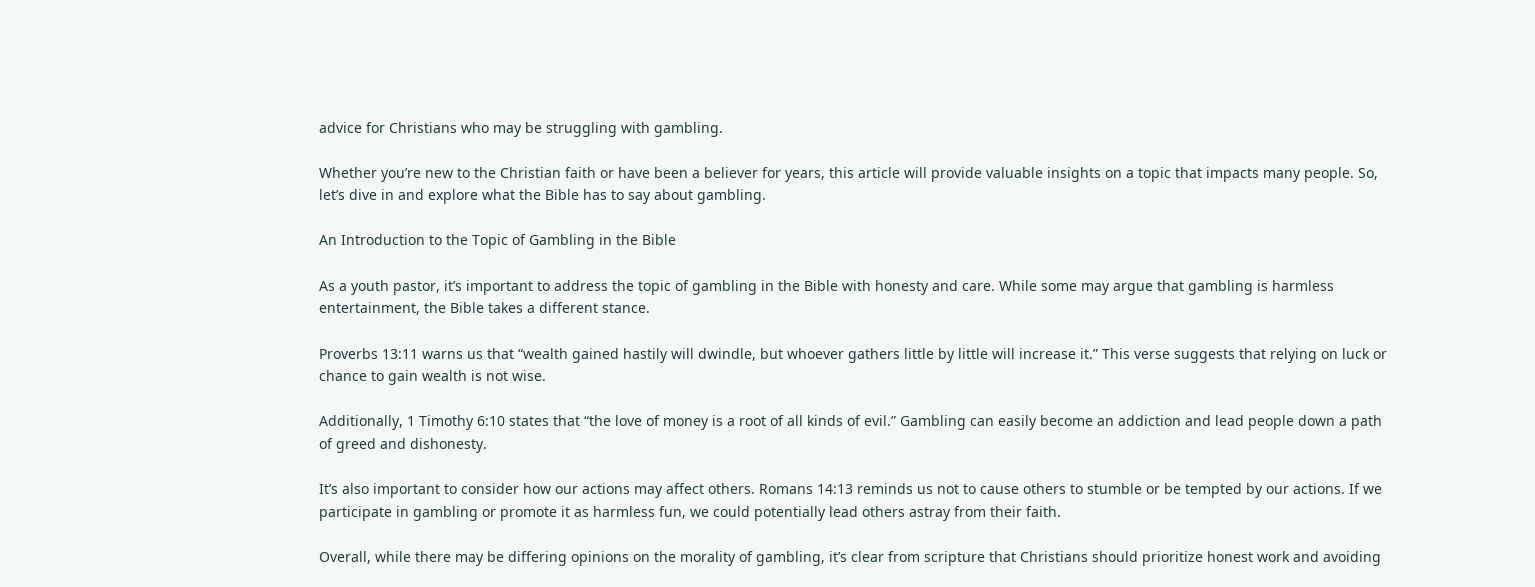advice for Christians who may be struggling with gambling.

Whether you’re new to the Christian faith or have been a believer for years, this article will provide valuable insights on a topic that impacts many people. So, let’s dive in and explore what the Bible has to say about gambling.

An Introduction to the Topic of Gambling in the Bible

As a youth pastor, it’s important to address the topic of gambling in the Bible with honesty and care. While some may argue that gambling is harmless entertainment, the Bible takes a different stance.

Proverbs 13:11 warns us that “wealth gained hastily will dwindle, but whoever gathers little by little will increase it.” This verse suggests that relying on luck or chance to gain wealth is not wise.

Additionally, 1 Timothy 6:10 states that “the love of money is a root of all kinds of evil.” Gambling can easily become an addiction and lead people down a path of greed and dishonesty.

It’s also important to consider how our actions may affect others. Romans 14:13 reminds us not to cause others to stumble or be tempted by our actions. If we participate in gambling or promote it as harmless fun, we could potentially lead others astray from their faith.

Overall, while there may be differing opinions on the morality of gambling, it’s clear from scripture that Christians should prioritize honest work and avoiding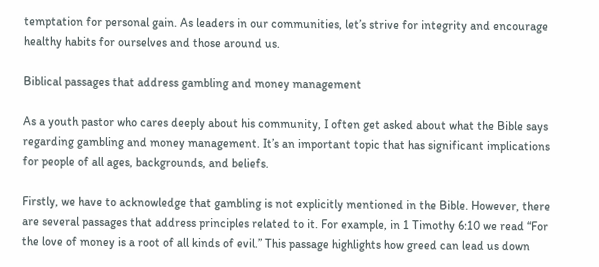temptation for personal gain. As leaders in our communities, let’s strive for integrity and encourage healthy habits for ourselves and those around us.

Biblical passages that address gambling and money management

As a youth pastor who cares deeply about his community, I often get asked about what the Bible says regarding gambling and money management. It’s an important topic that has significant implications for people of all ages, backgrounds, and beliefs.

Firstly, we have to acknowledge that gambling is not explicitly mentioned in the Bible. However, there are several passages that address principles related to it. For example, in 1 Timothy 6:10 we read “For the love of money is a root of all kinds of evil.” This passage highlights how greed can lead us down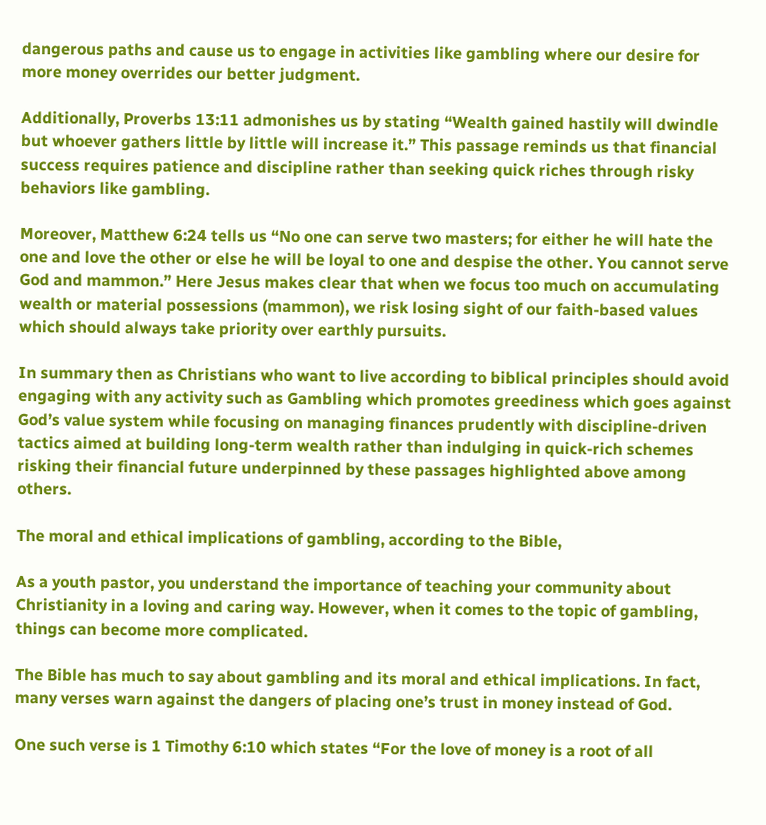dangerous paths and cause us to engage in activities like gambling where our desire for more money overrides our better judgment.

Additionally, Proverbs 13:11 admonishes us by stating “Wealth gained hastily will dwindle but whoever gathers little by little will increase it.” This passage reminds us that financial success requires patience and discipline rather than seeking quick riches through risky behaviors like gambling.

Moreover, Matthew 6:24 tells us “No one can serve two masters; for either he will hate the one and love the other or else he will be loyal to one and despise the other. You cannot serve God and mammon.” Here Jesus makes clear that when we focus too much on accumulating wealth or material possessions (mammon), we risk losing sight of our faith-based values which should always take priority over earthly pursuits.

In summary then as Christians who want to live according to biblical principles should avoid engaging with any activity such as Gambling which promotes greediness which goes against God’s value system while focusing on managing finances prudently with discipline-driven tactics aimed at building long-term wealth rather than indulging in quick-rich schemes risking their financial future underpinned by these passages highlighted above among others.

The moral and ethical implications of gambling, according to the Bible,

As a youth pastor, you understand the importance of teaching your community about Christianity in a loving and caring way. However, when it comes to the topic of gambling, things can become more complicated.

The Bible has much to say about gambling and its moral and ethical implications. In fact, many verses warn against the dangers of placing one’s trust in money instead of God.

One such verse is 1 Timothy 6:10 which states “For the love of money is a root of all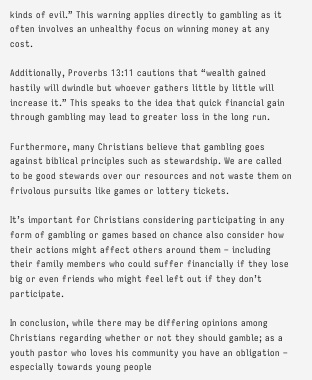kinds of evil.” This warning applies directly to gambling as it often involves an unhealthy focus on winning money at any cost.

Additionally, Proverbs 13:11 cautions that “wealth gained hastily will dwindle but whoever gathers little by little will increase it.” This speaks to the idea that quick financial gain through gambling may lead to greater loss in the long run.

Furthermore, many Christians believe that gambling goes against biblical principles such as stewardship. We are called to be good stewards over our resources and not waste them on frivolous pursuits like games or lottery tickets.

It’s important for Christians considering participating in any form of gambling or games based on chance also consider how their actions might affect others around them – including their family members who could suffer financially if they lose big or even friends who might feel left out if they don’t participate.

In conclusion, while there may be differing opinions among Christians regarding whether or not they should gamble; as a youth pastor who loves his community you have an obligation – especially towards young people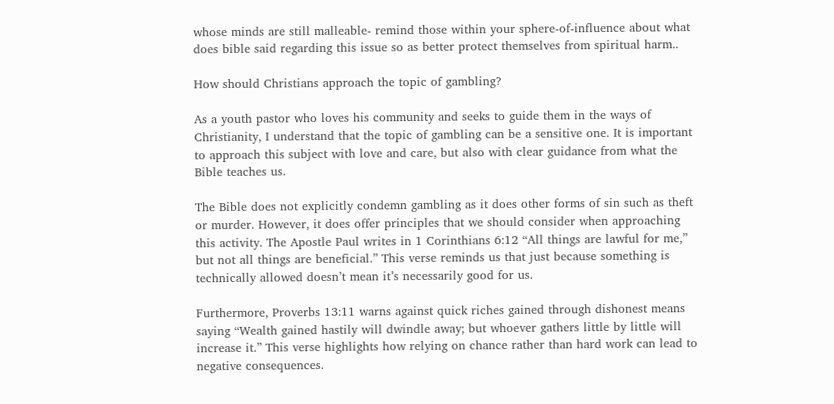whose minds are still malleable- remind those within your sphere-of-influence about what does bible said regarding this issue so as better protect themselves from spiritual harm..

How should Christians approach the topic of gambling?

As a youth pastor who loves his community and seeks to guide them in the ways of Christianity, I understand that the topic of gambling can be a sensitive one. It is important to approach this subject with love and care, but also with clear guidance from what the Bible teaches us.

The Bible does not explicitly condemn gambling as it does other forms of sin such as theft or murder. However, it does offer principles that we should consider when approaching this activity. The Apostle Paul writes in 1 Corinthians 6:12 “All things are lawful for me,” but not all things are beneficial.” This verse reminds us that just because something is technically allowed doesn’t mean it’s necessarily good for us.

Furthermore, Proverbs 13:11 warns against quick riches gained through dishonest means saying “Wealth gained hastily will dwindle away; but whoever gathers little by little will increase it.” This verse highlights how relying on chance rather than hard work can lead to negative consequences.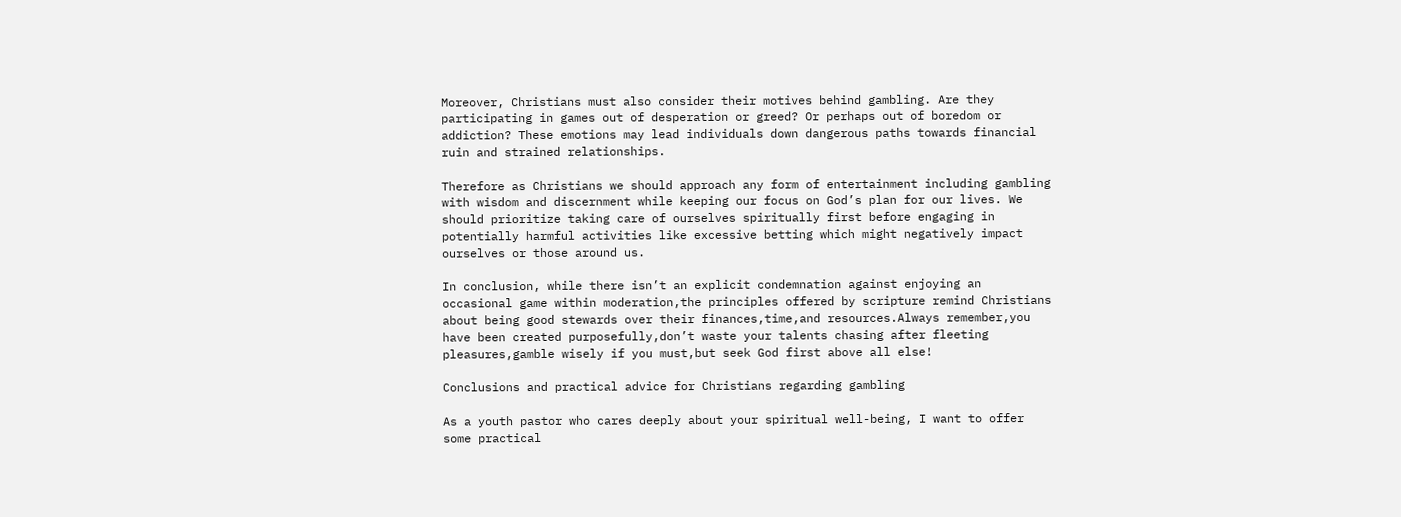Moreover, Christians must also consider their motives behind gambling. Are they participating in games out of desperation or greed? Or perhaps out of boredom or addiction? These emotions may lead individuals down dangerous paths towards financial ruin and strained relationships.

Therefore as Christians we should approach any form of entertainment including gambling with wisdom and discernment while keeping our focus on God’s plan for our lives. We should prioritize taking care of ourselves spiritually first before engaging in potentially harmful activities like excessive betting which might negatively impact ourselves or those around us.

In conclusion, while there isn’t an explicit condemnation against enjoying an occasional game within moderation,the principles offered by scripture remind Christians about being good stewards over their finances,time,and resources.Always remember,you have been created purposefully,don’t waste your talents chasing after fleeting pleasures,gamble wisely if you must,but seek God first above all else!

Conclusions and practical advice for Christians regarding gambling

As a youth pastor who cares deeply about your spiritual well-being, I want to offer some practical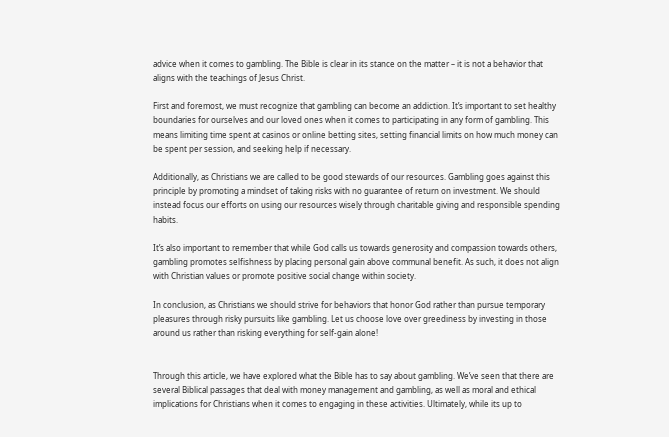advice when it comes to gambling. The Bible is clear in its stance on the matter – it is not a behavior that aligns with the teachings of Jesus Christ.

First and foremost, we must recognize that gambling can become an addiction. It’s important to set healthy boundaries for ourselves and our loved ones when it comes to participating in any form of gambling. This means limiting time spent at casinos or online betting sites, setting financial limits on how much money can be spent per session, and seeking help if necessary.

Additionally, as Christians we are called to be good stewards of our resources. Gambling goes against this principle by promoting a mindset of taking risks with no guarantee of return on investment. We should instead focus our efforts on using our resources wisely through charitable giving and responsible spending habits.

It’s also important to remember that while God calls us towards generosity and compassion towards others, gambling promotes selfishness by placing personal gain above communal benefit. As such, it does not align with Christian values or promote positive social change within society.

In conclusion, as Christians we should strive for behaviors that honor God rather than pursue temporary pleasures through risky pursuits like gambling. Let us choose love over greediness by investing in those around us rather than risking everything for self-gain alone!


Through this article, we have explored what the Bible has to say about gambling. We’ve seen that there are several Biblical passages that deal with money management and gambling, as well as moral and ethical implications for Christians when it comes to engaging in these activities. Ultimately, while its up to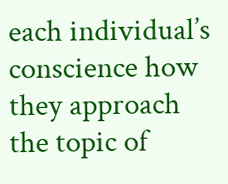each individual’s conscience how they approach the topic of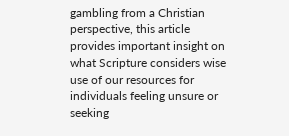gambling from a Christian perspective, this article provides important insight on what Scripture considers wise use of our resources for individuals feeling unsure or seeking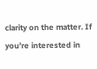clarity on the matter. If you’re interested in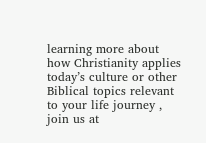learning more about how Christianity applies today’s culture or other Biblical topics relevant to your life journey , join us at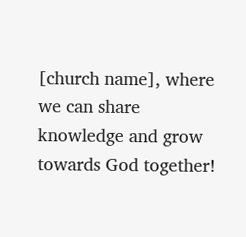[church name], where we can share knowledge and grow towards God together!